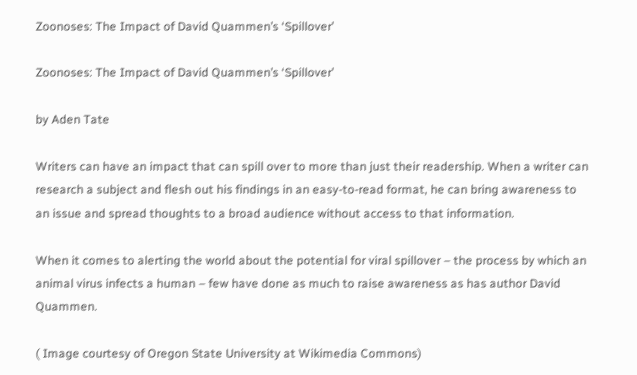Zoonoses: The Impact of David Quammen’s ‘Spillover’

Zoonoses: The Impact of David Quammen’s ‘Spillover’

by Aden Tate

Writers can have an impact that can spill over to more than just their readership. When a writer can research a subject and flesh out his findings in an easy-to-read format, he can bring awareness to an issue and spread thoughts to a broad audience without access to that information.

When it comes to alerting the world about the potential for viral spillover – the process by which an animal virus infects a human – few have done as much to raise awareness as has author David Quammen.

( Image courtesy of Oregon State University at Wikimedia Commons)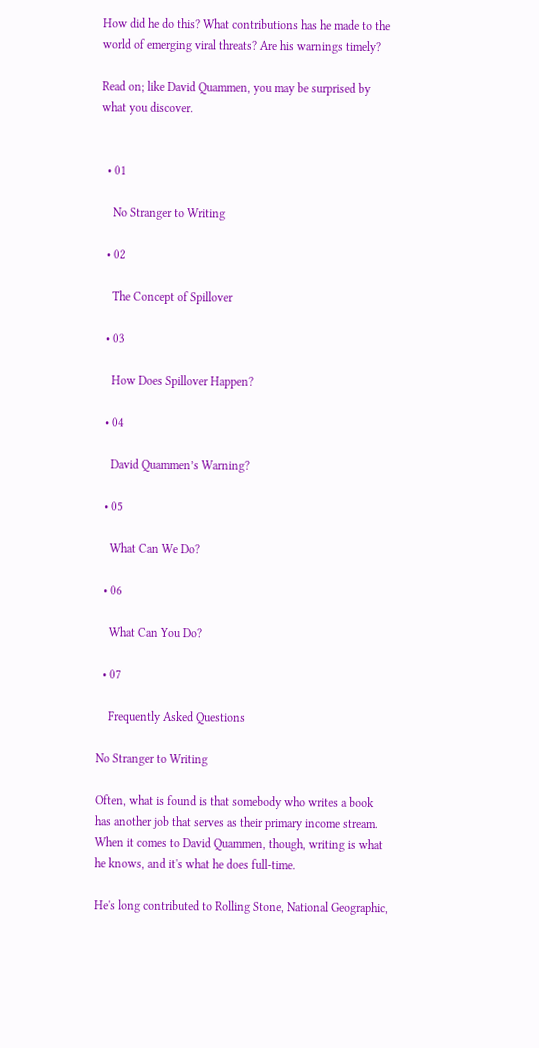How did he do this? What contributions has he made to the world of emerging viral threats? Are his warnings timely?

Read on; like David Quammen, you may be surprised by what you discover.


  • 01

    No Stranger to Writing

  • 02

    The Concept of Spillover

  • 03

    How Does Spillover Happen?

  • 04

    David Quammen’s Warning?

  • 05

    What Can We Do?

  • 06

    What Can You Do?

  • 07

    Frequently Asked Questions

No Stranger to Writing

Often, what is found is that somebody who writes a book has another job that serves as their primary income stream. When it comes to David Quammen, though, writing is what he knows, and it's what he does full-time.

He's long contributed to Rolling Stone, National Geographic,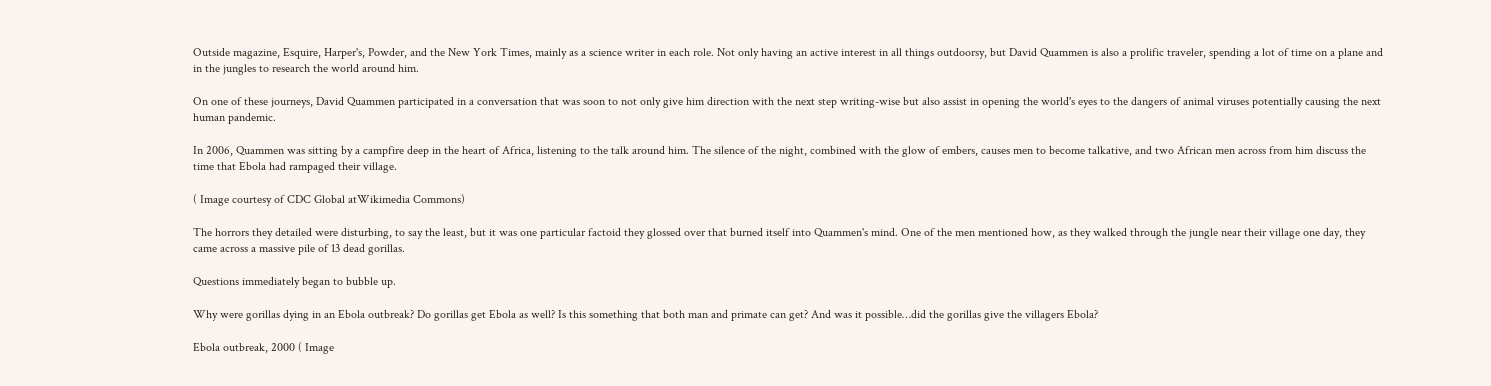Outside magazine, Esquire, Harper's, Powder, and the New York Times, mainly as a science writer in each role. Not only having an active interest in all things outdoorsy, but David Quammen is also a prolific traveler, spending a lot of time on a plane and in the jungles to research the world around him.

On one of these journeys, David Quammen participated in a conversation that was soon to not only give him direction with the next step writing-wise but also assist in opening the world's eyes to the dangers of animal viruses potentially causing the next human pandemic.

In 2006, Quammen was sitting by a campfire deep in the heart of Africa, listening to the talk around him. The silence of the night, combined with the glow of embers, causes men to become talkative, and two African men across from him discuss the time that Ebola had rampaged their village.

( Image courtesy of CDC Global atWikimedia Commons)

The horrors they detailed were disturbing, to say the least, but it was one particular factoid they glossed over that burned itself into Quammen's mind. One of the men mentioned how, as they walked through the jungle near their village one day, they came across a massive pile of 13 dead gorillas.

Questions immediately began to bubble up.

Why were gorillas dying in an Ebola outbreak? Do gorillas get Ebola as well? Is this something that both man and primate can get? And was it possible…did the gorillas give the villagers Ebola?

Ebola outbreak, 2000 ( Image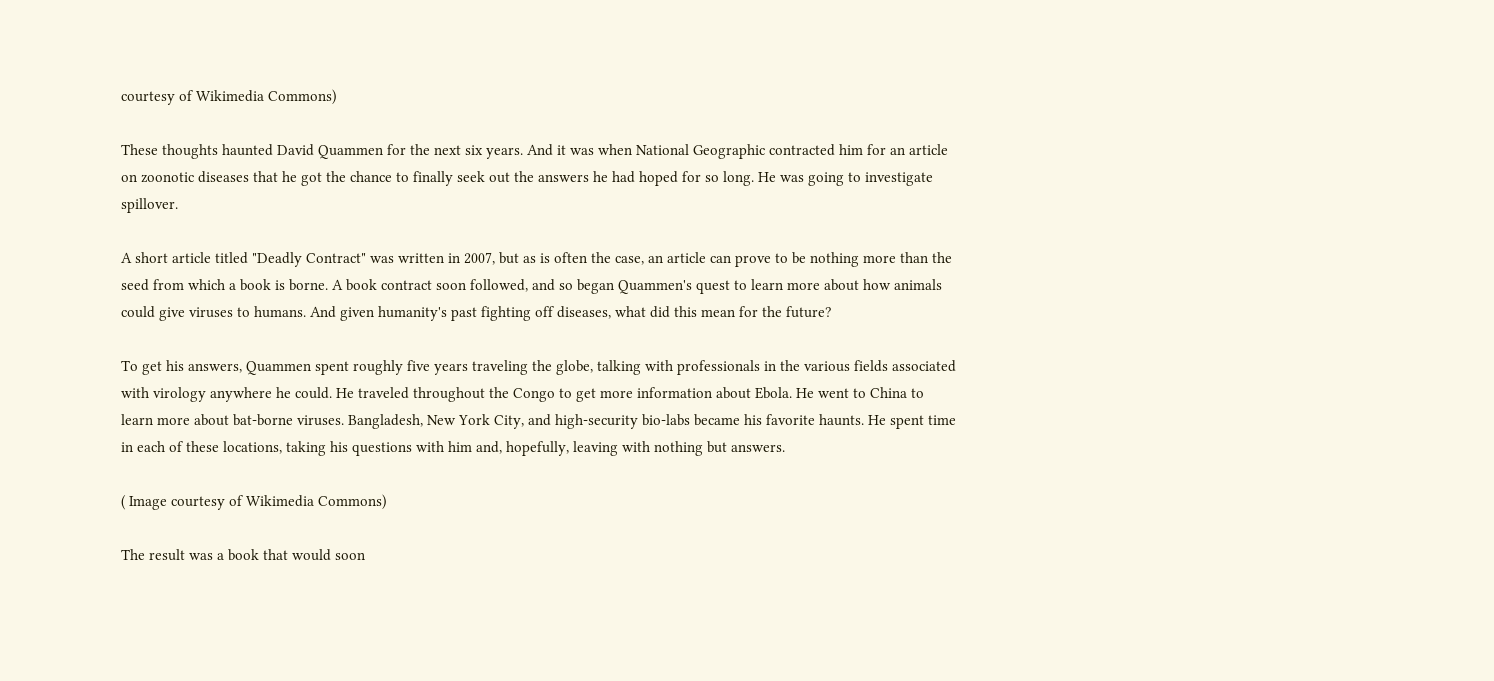courtesy of Wikimedia Commons)

These thoughts haunted David Quammen for the next six years. And it was when National Geographic contracted him for an article on zoonotic diseases that he got the chance to finally seek out the answers he had hoped for so long. He was going to investigate spillover.

A short article titled "Deadly Contract" was written in 2007, but as is often the case, an article can prove to be nothing more than the seed from which a book is borne. A book contract soon followed, and so began Quammen's quest to learn more about how animals could give viruses to humans. And given humanity's past fighting off diseases, what did this mean for the future?

To get his answers, Quammen spent roughly five years traveling the globe, talking with professionals in the various fields associated with virology anywhere he could. He traveled throughout the Congo to get more information about Ebola. He went to China to learn more about bat-borne viruses. Bangladesh, New York City, and high-security bio-labs became his favorite haunts. He spent time in each of these locations, taking his questions with him and, hopefully, leaving with nothing but answers.

( Image courtesy of Wikimedia Commons)

The result was a book that would soon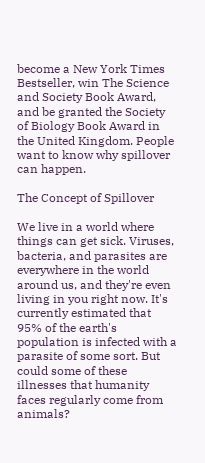become a New York Times Bestseller, win The Science and Society Book Award, and be granted the Society of Biology Book Award in the United Kingdom. People want to know why spillover can happen.

The Concept of Spillover

We live in a world where things can get sick. Viruses, bacteria, and parasites are everywhere in the world around us, and they're even living in you right now. It's currently estimated that 95% of the earth's population is infected with a parasite of some sort. But could some of these illnesses that humanity faces regularly come from animals?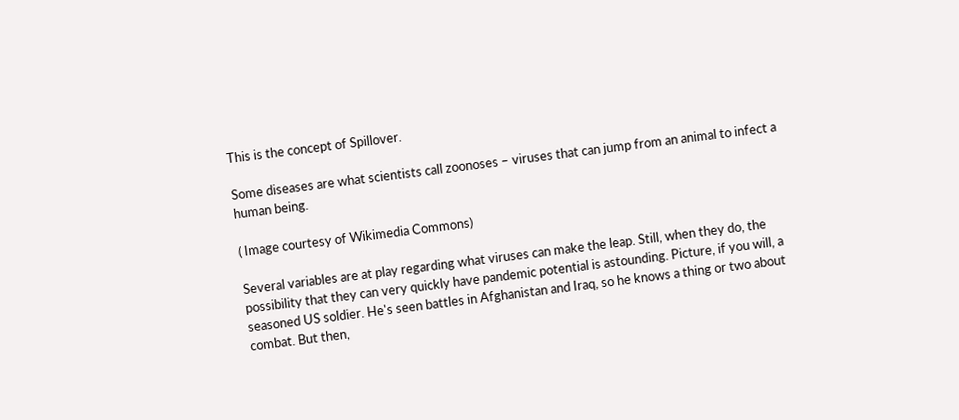This is the concept of Spillover.

Some diseases are what scientists call zoonoses – viruses that can jump from an animal to infect a human being.

( Image courtesy of Wikimedia Commons)

Several variables are at play regarding what viruses can make the leap. Still, when they do, the possibility that they can very quickly have pandemic potential is astounding. Picture, if you will, a seasoned US soldier. He's seen battles in Afghanistan and Iraq, so he knows a thing or two about combat. But then,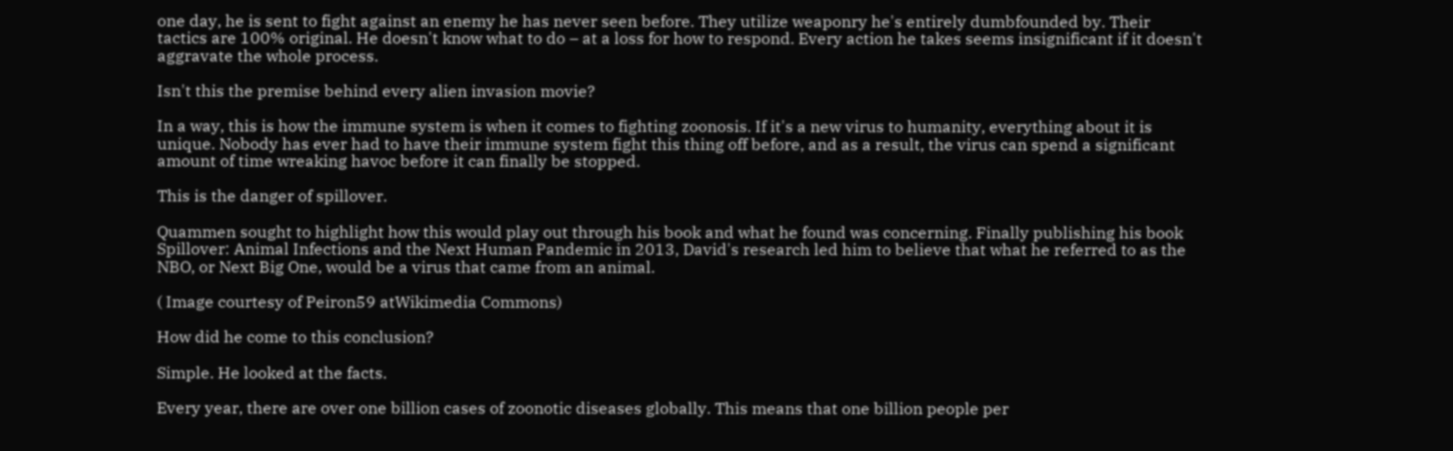one day, he is sent to fight against an enemy he has never seen before. They utilize weaponry he's entirely dumbfounded by. Their tactics are 100% original. He doesn't know what to do – at a loss for how to respond. Every action he takes seems insignificant if it doesn't aggravate the whole process.

Isn't this the premise behind every alien invasion movie?

In a way, this is how the immune system is when it comes to fighting zoonosis. If it's a new virus to humanity, everything about it is unique. Nobody has ever had to have their immune system fight this thing off before, and as a result, the virus can spend a significant amount of time wreaking havoc before it can finally be stopped.

This is the danger of spillover.

Quammen sought to highlight how this would play out through his book and what he found was concerning. Finally publishing his book Spillover: Animal Infections and the Next Human Pandemic in 2013, David's research led him to believe that what he referred to as the NBO, or Next Big One, would be a virus that came from an animal.

( Image courtesy of Peiron59 atWikimedia Commons)

How did he come to this conclusion?

Simple. He looked at the facts.

Every year, there are over one billion cases of zoonotic diseases globally. This means that one billion people per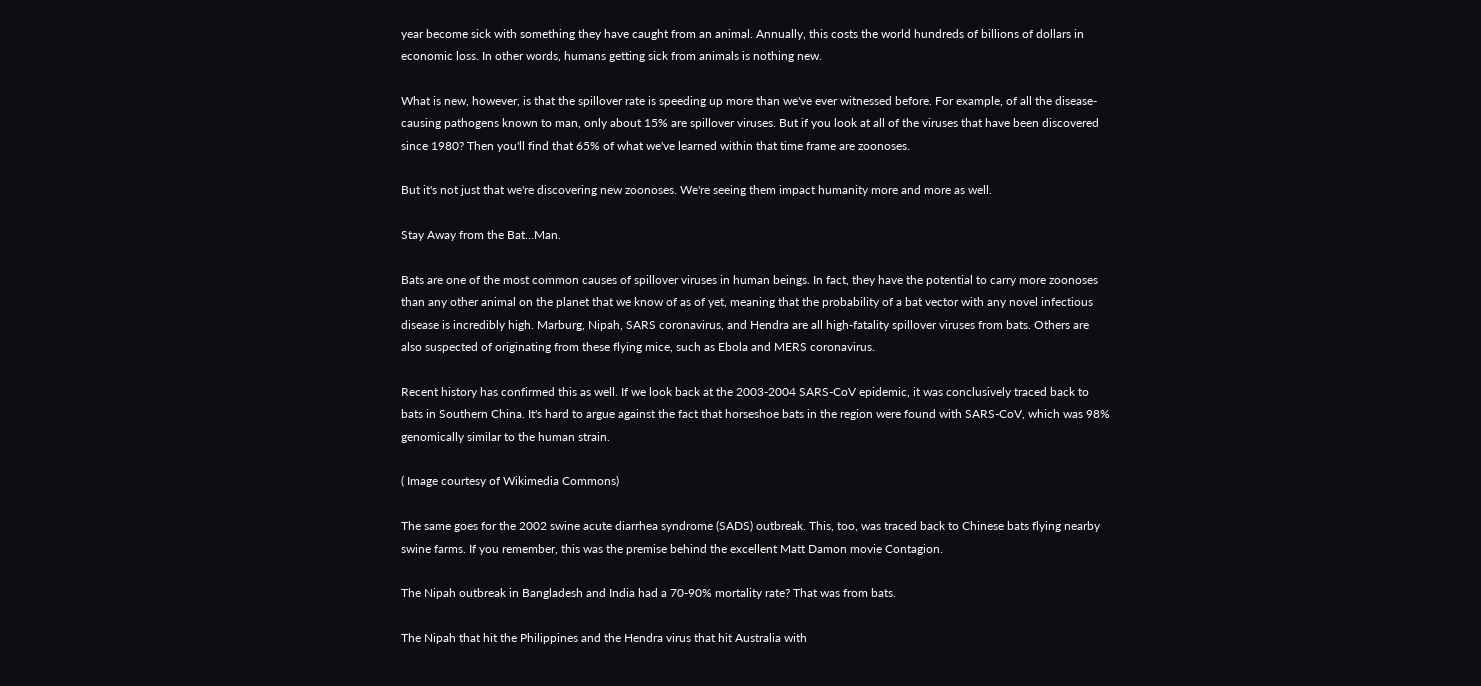year become sick with something they have caught from an animal. Annually, this costs the world hundreds of billions of dollars in economic loss. In other words, humans getting sick from animals is nothing new.

What is new, however, is that the spillover rate is speeding up more than we've ever witnessed before. For example, of all the disease-causing pathogens known to man, only about 15% are spillover viruses. But if you look at all of the viruses that have been discovered since 1980? Then you'll find that 65% of what we've learned within that time frame are zoonoses.

But it's not just that we're discovering new zoonoses. We're seeing them impact humanity more and more as well.

Stay Away from the Bat…Man.

Bats are one of the most common causes of spillover viruses in human beings. In fact, they have the potential to carry more zoonoses than any other animal on the planet that we know of as of yet, meaning that the probability of a bat vector with any novel infectious disease is incredibly high. Marburg, Nipah, SARS coronavirus, and Hendra are all high-fatality spillover viruses from bats. Others are also suspected of originating from these flying mice, such as Ebola and MERS coronavirus.

Recent history has confirmed this as well. If we look back at the 2003-2004 SARS-CoV epidemic, it was conclusively traced back to bats in Southern China. It's hard to argue against the fact that horseshoe bats in the region were found with SARS-CoV, which was 98% genomically similar to the human strain.

( Image courtesy of Wikimedia Commons)

The same goes for the 2002 swine acute diarrhea syndrome (SADS) outbreak. This, too, was traced back to Chinese bats flying nearby swine farms. If you remember, this was the premise behind the excellent Matt Damon movie Contagion.

The Nipah outbreak in Bangladesh and India had a 70-90% mortality rate? That was from bats.

The Nipah that hit the Philippines and the Hendra virus that hit Australia with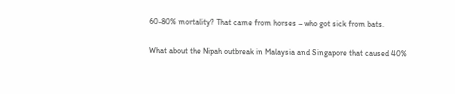60-80% mortality? That came from horses – who got sick from bats.

What about the Nipah outbreak in Malaysia and Singapore that caused 40%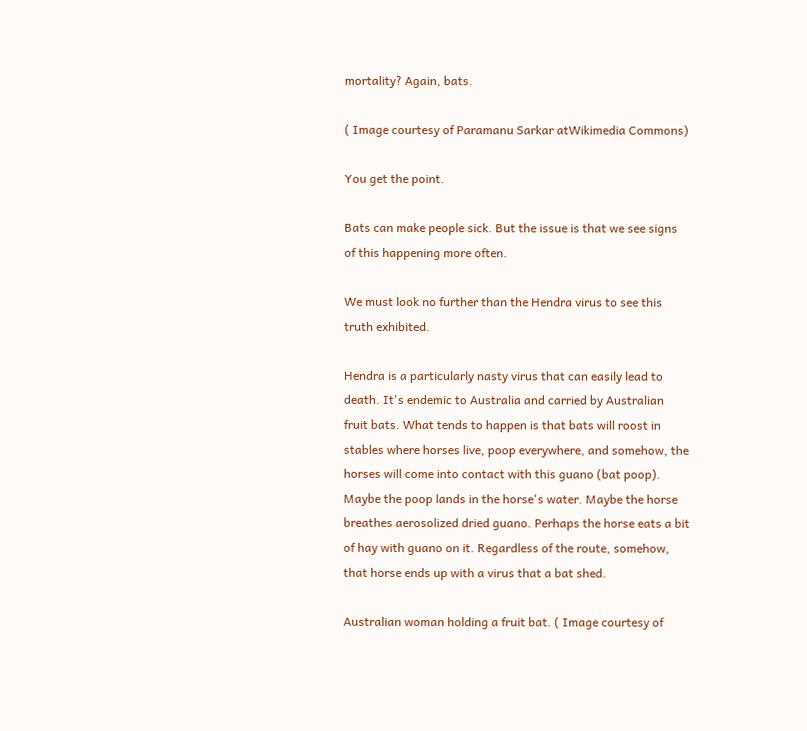mortality? Again, bats.

( Image courtesy of Paramanu Sarkar atWikimedia Commons)

You get the point.

Bats can make people sick. But the issue is that we see signs of this happening more often.

We must look no further than the Hendra virus to see this truth exhibited.

Hendra is a particularly nasty virus that can easily lead to death. It's endemic to Australia and carried by Australian fruit bats. What tends to happen is that bats will roost in stables where horses live, poop everywhere, and somehow, the horses will come into contact with this guano (bat poop). Maybe the poop lands in the horse's water. Maybe the horse breathes aerosolized dried guano. Perhaps the horse eats a bit of hay with guano on it. Regardless of the route, somehow, that horse ends up with a virus that a bat shed.

Australian woman holding a fruit bat. ( Image courtesy of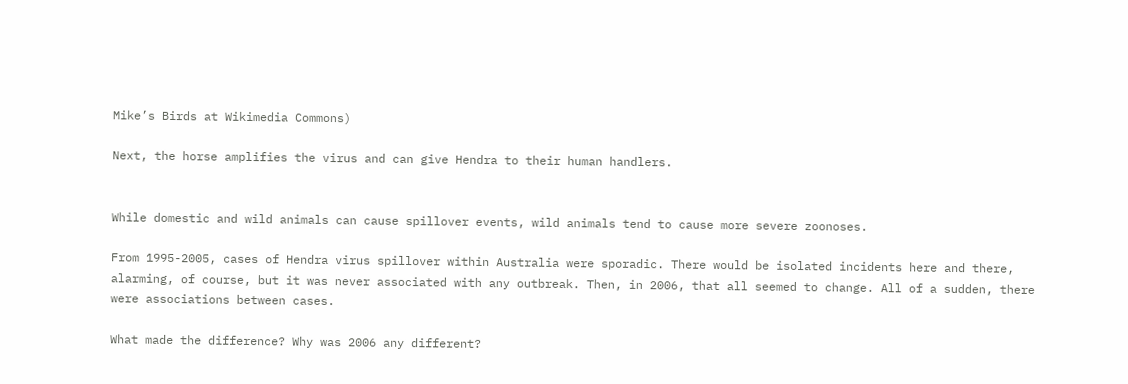Mike’s Birds at Wikimedia Commons)

Next, the horse amplifies the virus and can give Hendra to their human handlers.


While domestic and wild animals can cause spillover events, wild animals tend to cause more severe zoonoses.

From 1995-2005, cases of Hendra virus spillover within Australia were sporadic. There would be isolated incidents here and there, alarming, of course, but it was never associated with any outbreak. Then, in 2006, that all seemed to change. All of a sudden, there were associations between cases.

What made the difference? Why was 2006 any different?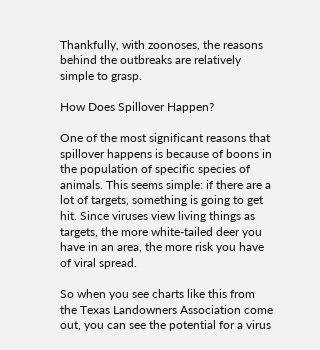Thankfully, with zoonoses, the reasons behind the outbreaks are relatively simple to grasp.

How Does Spillover Happen?

One of the most significant reasons that spillover happens is because of boons in the population of specific species of animals. This seems simple: if there are a lot of targets, something is going to get hit. Since viruses view living things as targets, the more white-tailed deer you have in an area, the more risk you have of viral spread.

So when you see charts like this from the Texas Landowners Association come out, you can see the potential for a virus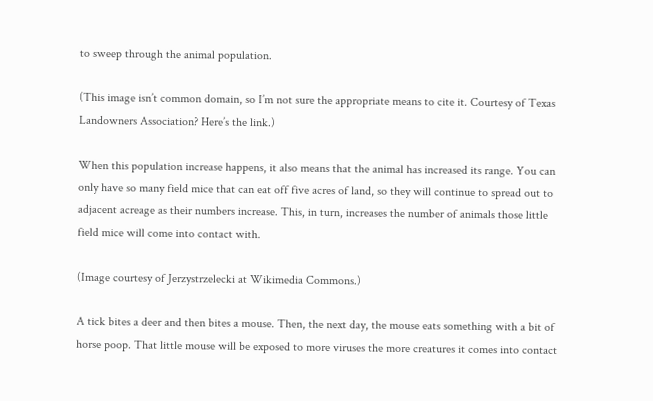to sweep through the animal population.

(This image isn’t common domain, so I’m not sure the appropriate means to cite it. Courtesy of Texas Landowners Association? Here’s the link.)

When this population increase happens, it also means that the animal has increased its range. You can only have so many field mice that can eat off five acres of land, so they will continue to spread out to adjacent acreage as their numbers increase. This, in turn, increases the number of animals those little field mice will come into contact with.

(Image courtesy of Jerzystrzelecki at Wikimedia Commons.)

A tick bites a deer and then bites a mouse. Then, the next day, the mouse eats something with a bit of horse poop. That little mouse will be exposed to more viruses the more creatures it comes into contact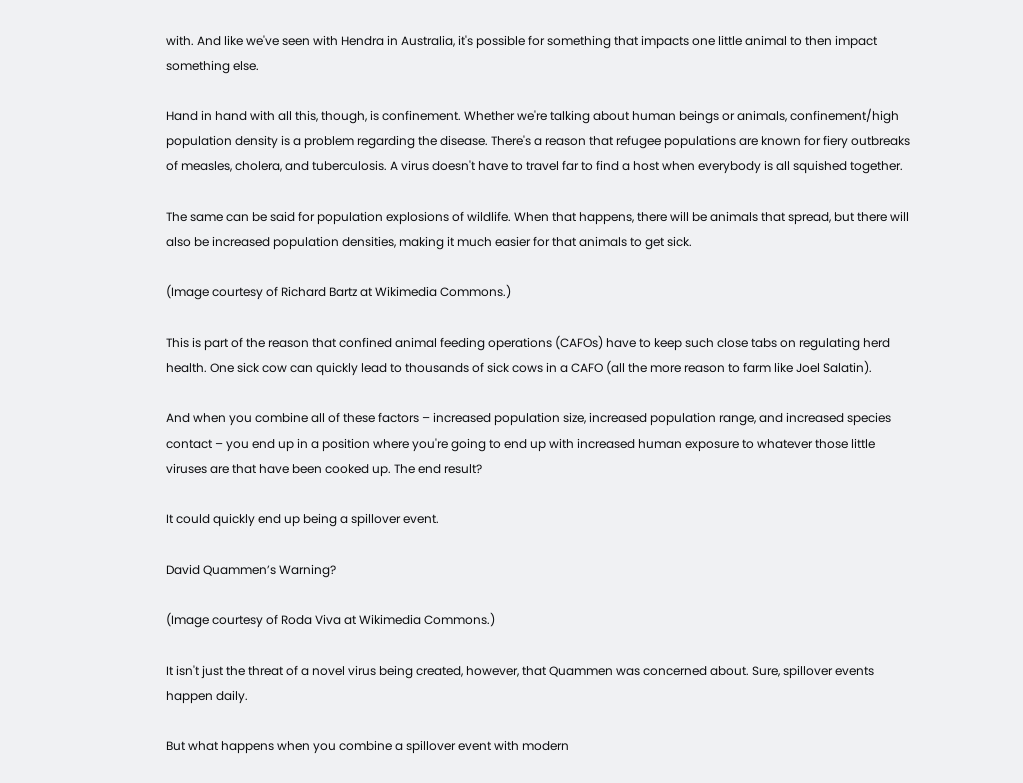with. And like we've seen with Hendra in Australia, it's possible for something that impacts one little animal to then impact something else.

Hand in hand with all this, though, is confinement. Whether we're talking about human beings or animals, confinement/high population density is a problem regarding the disease. There's a reason that refugee populations are known for fiery outbreaks of measles, cholera, and tuberculosis. A virus doesn't have to travel far to find a host when everybody is all squished together.

The same can be said for population explosions of wildlife. When that happens, there will be animals that spread, but there will also be increased population densities, making it much easier for that animals to get sick.

(Image courtesy of Richard Bartz at Wikimedia Commons.)

This is part of the reason that confined animal feeding operations (CAFOs) have to keep such close tabs on regulating herd health. One sick cow can quickly lead to thousands of sick cows in a CAFO (all the more reason to farm like Joel Salatin).

And when you combine all of these factors – increased population size, increased population range, and increased species contact – you end up in a position where you're going to end up with increased human exposure to whatever those little viruses are that have been cooked up. The end result?

It could quickly end up being a spillover event.

David Quammen’s Warning?

(Image courtesy of Roda Viva at Wikimedia Commons.)

It isn't just the threat of a novel virus being created, however, that Quammen was concerned about. Sure, spillover events happen daily.

But what happens when you combine a spillover event with modern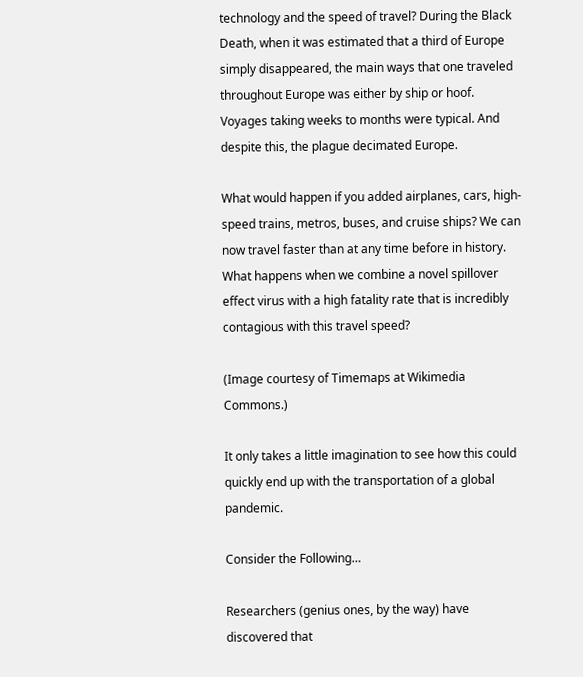technology and the speed of travel? During the Black Death, when it was estimated that a third of Europe simply disappeared, the main ways that one traveled throughout Europe was either by ship or hoof. Voyages taking weeks to months were typical. And despite this, the plague decimated Europe.

What would happen if you added airplanes, cars, high-speed trains, metros, buses, and cruise ships? We can now travel faster than at any time before in history. What happens when we combine a novel spillover effect virus with a high fatality rate that is incredibly contagious with this travel speed?

(Image courtesy of Timemaps at Wikimedia Commons.)

It only takes a little imagination to see how this could quickly end up with the transportation of a global pandemic.

Consider the Following…

Researchers (genius ones, by the way) have discovered that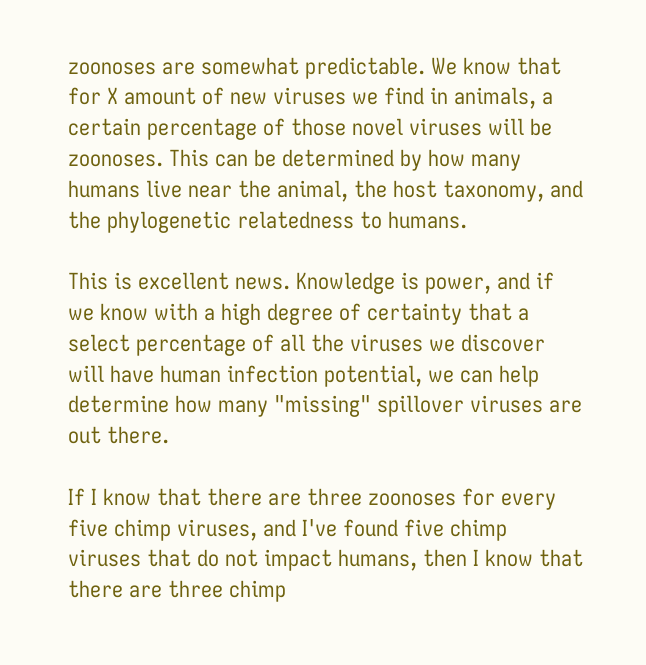zoonoses are somewhat predictable. We know that for X amount of new viruses we find in animals, a certain percentage of those novel viruses will be zoonoses. This can be determined by how many humans live near the animal, the host taxonomy, and the phylogenetic relatedness to humans.

This is excellent news. Knowledge is power, and if we know with a high degree of certainty that a select percentage of all the viruses we discover will have human infection potential, we can help determine how many "missing" spillover viruses are out there.

If I know that there are three zoonoses for every five chimp viruses, and I've found five chimp viruses that do not impact humans, then I know that there are three chimp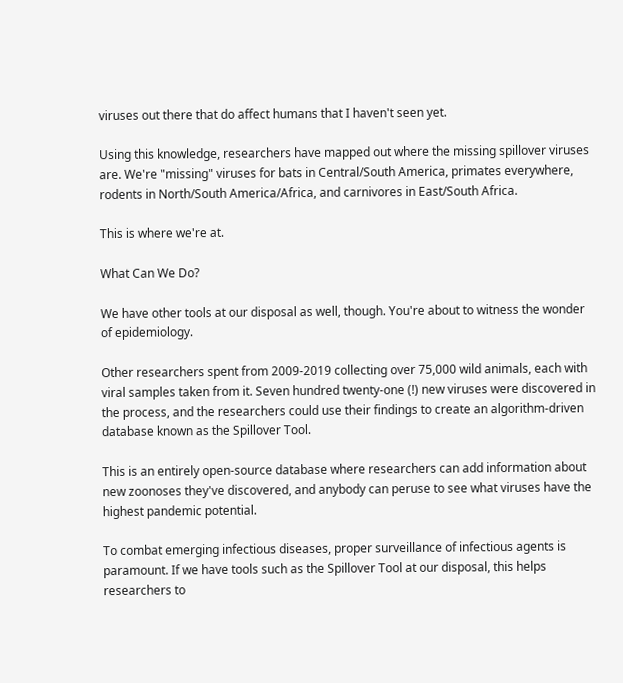viruses out there that do affect humans that I haven't seen yet.

Using this knowledge, researchers have mapped out where the missing spillover viruses are. We're "missing" viruses for bats in Central/South America, primates everywhere, rodents in North/South America/Africa, and carnivores in East/South Africa.

This is where we're at.

What Can We Do?

We have other tools at our disposal as well, though. You're about to witness the wonder of epidemiology.

Other researchers spent from 2009-2019 collecting over 75,000 wild animals, each with viral samples taken from it. Seven hundred twenty-one (!) new viruses were discovered in the process, and the researchers could use their findings to create an algorithm-driven database known as the Spillover Tool.

This is an entirely open-source database where researchers can add information about new zoonoses they've discovered, and anybody can peruse to see what viruses have the highest pandemic potential.

To combat emerging infectious diseases, proper surveillance of infectious agents is paramount. If we have tools such as the Spillover Tool at our disposal, this helps researchers to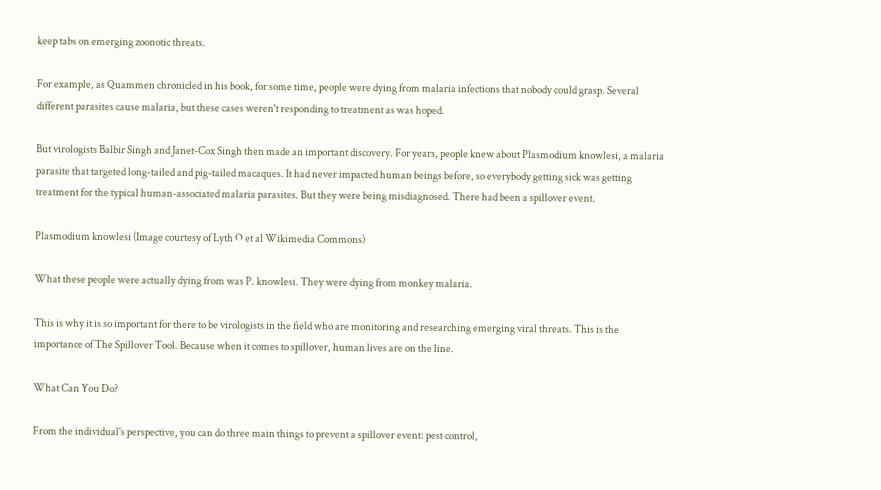keep tabs on emerging zoonotic threats.

For example, as Quammen chronicled in his book, for some time, people were dying from malaria infections that nobody could grasp. Several different parasites cause malaria, but these cases weren't responding to treatment as was hoped.

But virologists Balbir Singh and Janet-Cox Singh then made an important discovery. For years, people knew about Plasmodium knowlesi, a malaria parasite that targeted long-tailed and pig-tailed macaques. It had never impacted human beings before, so everybody getting sick was getting treatment for the typical human-associated malaria parasites. But they were being misdiagnosed. There had been a spillover event.

Plasmodium knowlesi (Image courtesy of Lyth O et al Wikimedia Commons)

What these people were actually dying from was P. knowlesi. They were dying from monkey malaria.

This is why it is so important for there to be virologists in the field who are monitoring and researching emerging viral threats. This is the importance of The Spillover Tool. Because when it comes to spillover, human lives are on the line.

What Can You Do?

From the individual's perspective, you can do three main things to prevent a spillover event: pest control,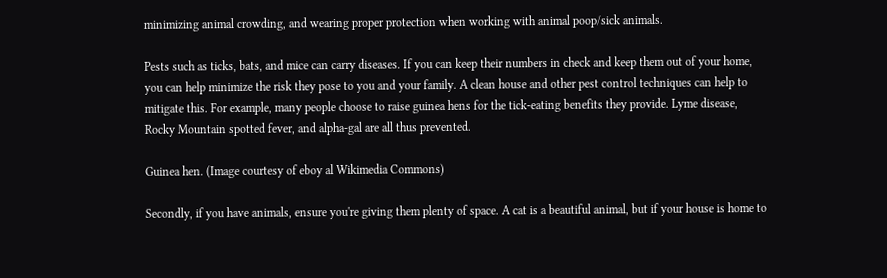minimizing animal crowding, and wearing proper protection when working with animal poop/sick animals.

Pests such as ticks, bats, and mice can carry diseases. If you can keep their numbers in check and keep them out of your home, you can help minimize the risk they pose to you and your family. A clean house and other pest control techniques can help to mitigate this. For example, many people choose to raise guinea hens for the tick-eating benefits they provide. Lyme disease, Rocky Mountain spotted fever, and alpha-gal are all thus prevented.

Guinea hen. (Image courtesy of eboy al Wikimedia Commons)

Secondly, if you have animals, ensure you're giving them plenty of space. A cat is a beautiful animal, but if your house is home to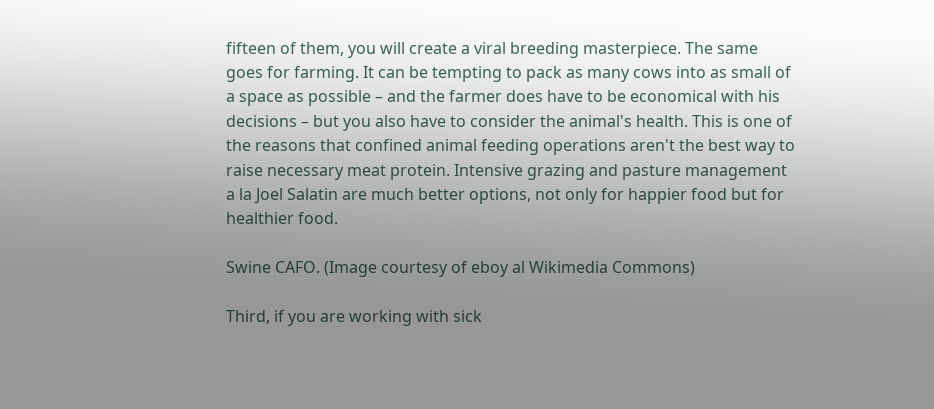fifteen of them, you will create a viral breeding masterpiece. The same goes for farming. It can be tempting to pack as many cows into as small of a space as possible – and the farmer does have to be economical with his decisions – but you also have to consider the animal's health. This is one of the reasons that confined animal feeding operations aren't the best way to raise necessary meat protein. Intensive grazing and pasture management a la Joel Salatin are much better options, not only for happier food but for healthier food.

Swine CAFO. (Image courtesy of eboy al Wikimedia Commons)

Third, if you are working with sick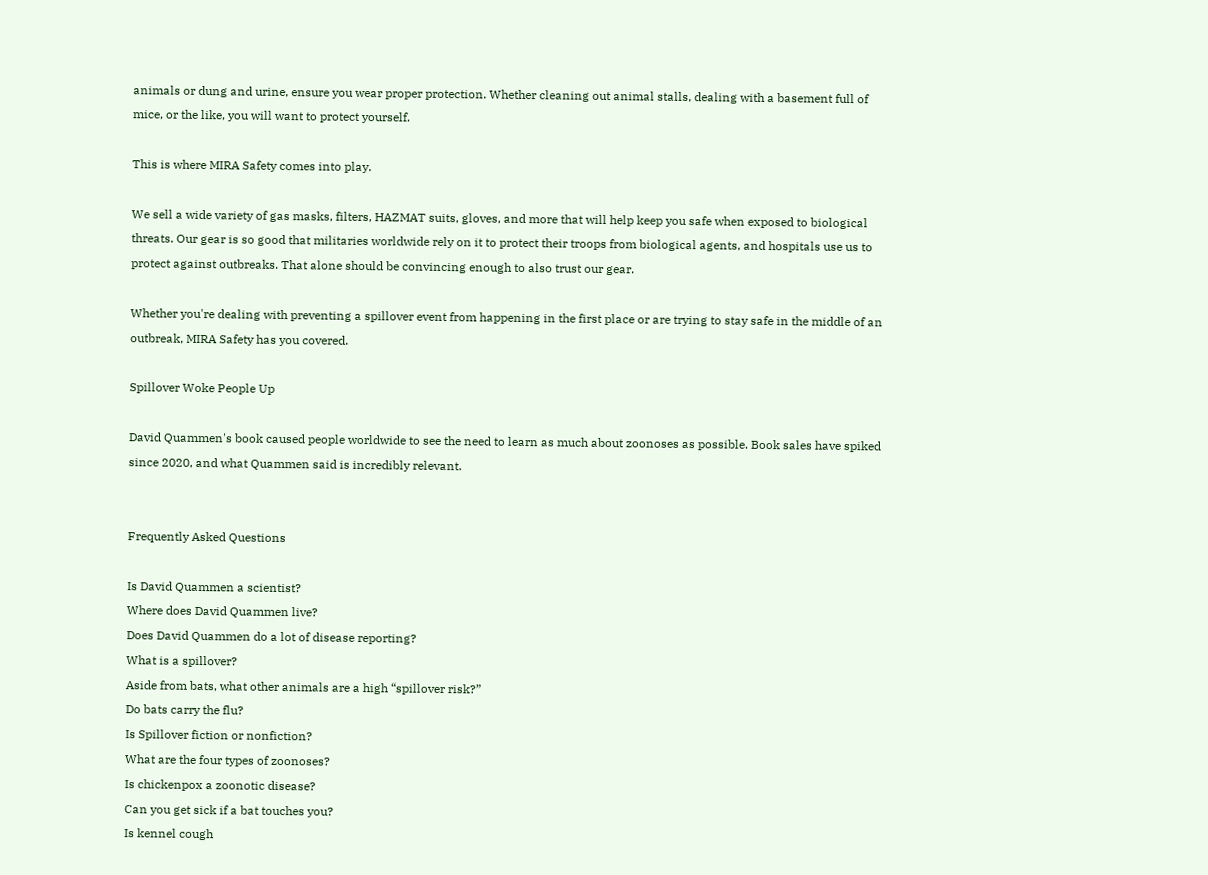animals or dung and urine, ensure you wear proper protection. Whether cleaning out animal stalls, dealing with a basement full of mice, or the like, you will want to protect yourself.

This is where MIRA Safety comes into play.

We sell a wide variety of gas masks, filters, HAZMAT suits, gloves, and more that will help keep you safe when exposed to biological threats. Our gear is so good that militaries worldwide rely on it to protect their troops from biological agents, and hospitals use us to protect against outbreaks. That alone should be convincing enough to also trust our gear.

Whether you're dealing with preventing a spillover event from happening in the first place or are trying to stay safe in the middle of an outbreak, MIRA Safety has you covered.

Spillover Woke People Up

David Quammen's book caused people worldwide to see the need to learn as much about zoonoses as possible. Book sales have spiked since 2020, and what Quammen said is incredibly relevant.


Frequently Asked Questions

Is David Quammen a scientist?
Where does David Quammen live?
Does David Quammen do a lot of disease reporting?
What is a spillover?
Aside from bats, what other animals are a high “spillover risk?”
Do bats carry the flu?
Is Spillover fiction or nonfiction?
What are the four types of zoonoses?
Is chickenpox a zoonotic disease?
Can you get sick if a bat touches you?
Is kennel cough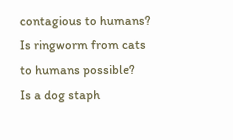contagious to humans?
Is ringworm from cats to humans possible?
Is a dog staph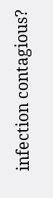infection contagious?